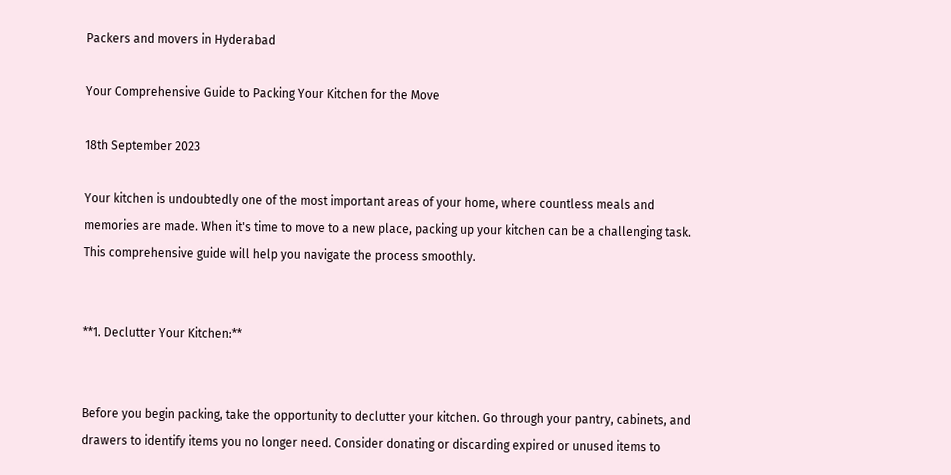Packers and movers in Hyderabad

Your Comprehensive Guide to Packing Your Kitchen for the Move

18th September 2023

Your kitchen is undoubtedly one of the most important areas of your home, where countless meals and memories are made. When it's time to move to a new place, packing up your kitchen can be a challenging task. This comprehensive guide will help you navigate the process smoothly.


**1. Declutter Your Kitchen:**


Before you begin packing, take the opportunity to declutter your kitchen. Go through your pantry, cabinets, and drawers to identify items you no longer need. Consider donating or discarding expired or unused items to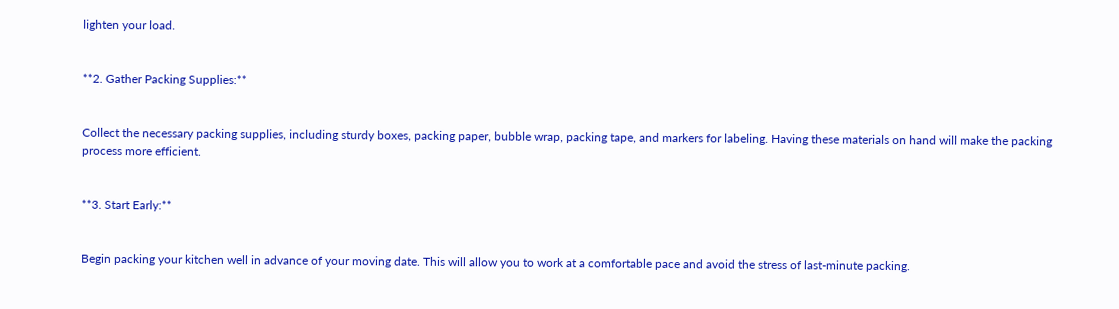lighten your load.


**2. Gather Packing Supplies:**


Collect the necessary packing supplies, including sturdy boxes, packing paper, bubble wrap, packing tape, and markers for labeling. Having these materials on hand will make the packing process more efficient.


**3. Start Early:**


Begin packing your kitchen well in advance of your moving date. This will allow you to work at a comfortable pace and avoid the stress of last-minute packing.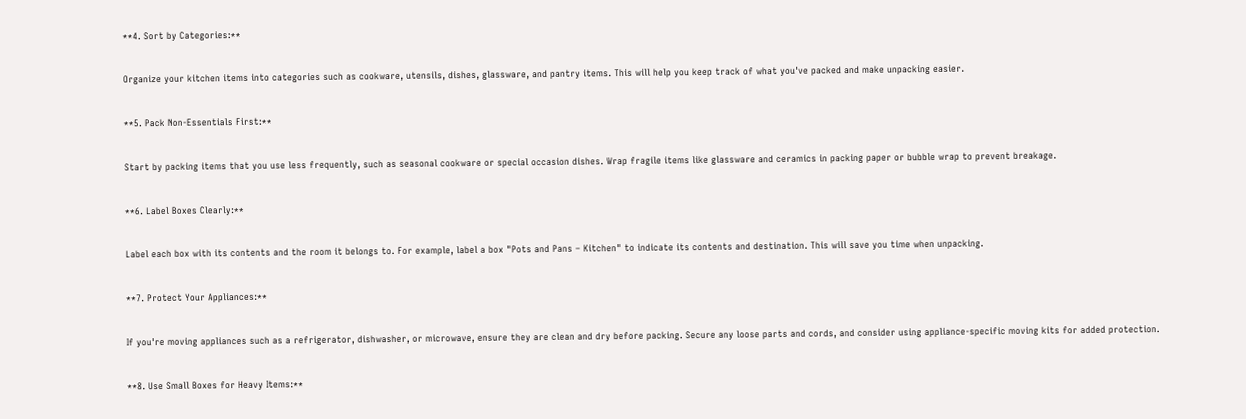**4. Sort by Categories:**


Organize your kitchen items into categories such as cookware, utensils, dishes, glassware, and pantry items. This will help you keep track of what you've packed and make unpacking easier.


**5. Pack Non-Essentials First:**


Start by packing items that you use less frequently, such as seasonal cookware or special occasion dishes. Wrap fragile items like glassware and ceramics in packing paper or bubble wrap to prevent breakage.


**6. Label Boxes Clearly:**


Label each box with its contents and the room it belongs to. For example, label a box "Pots and Pans – Kitchen" to indicate its contents and destination. This will save you time when unpacking.


**7. Protect Your Appliances:**


If you're moving appliances such as a refrigerator, dishwasher, or microwave, ensure they are clean and dry before packing. Secure any loose parts and cords, and consider using appliance-specific moving kits for added protection.


**8. Use Small Boxes for Heavy Items:**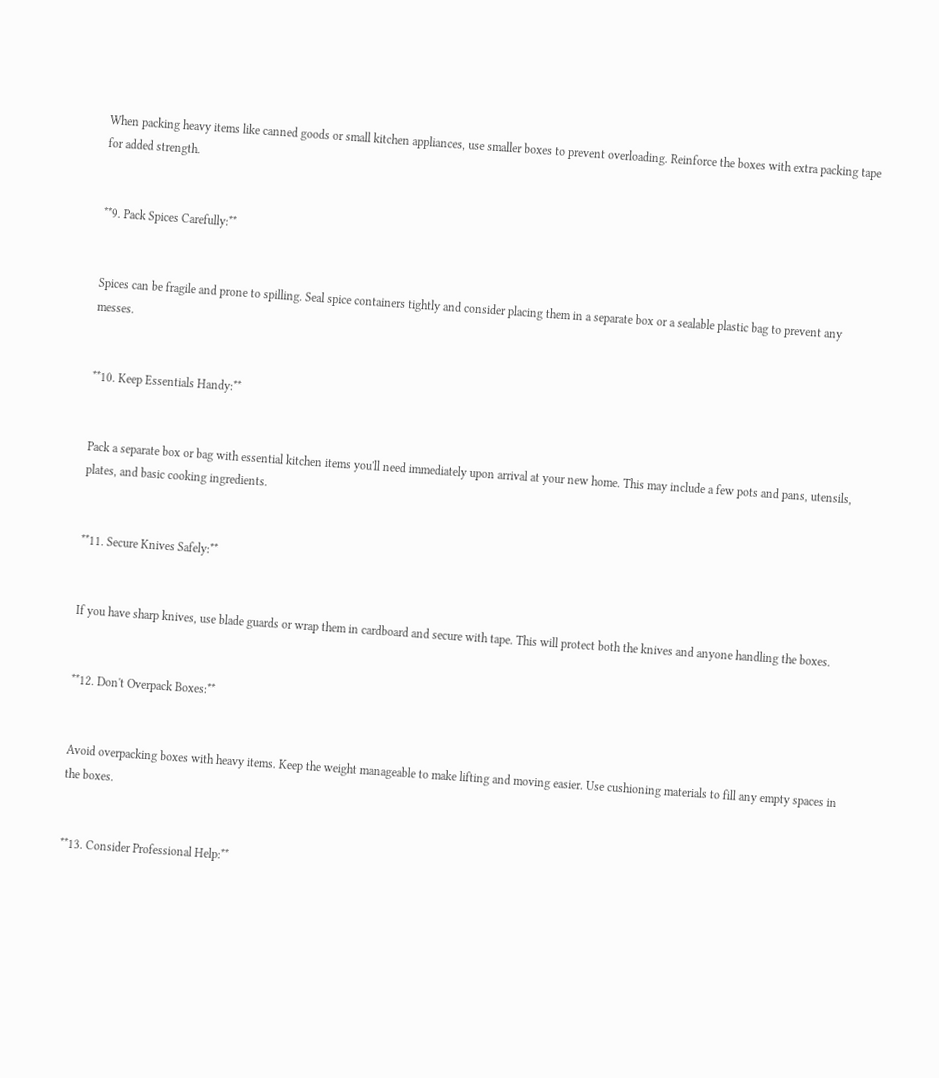When packing heavy items like canned goods or small kitchen appliances, use smaller boxes to prevent overloading. Reinforce the boxes with extra packing tape for added strength.


**9. Pack Spices Carefully:**


Spices can be fragile and prone to spilling. Seal spice containers tightly and consider placing them in a separate box or a sealable plastic bag to prevent any messes.


**10. Keep Essentials Handy:**


Pack a separate box or bag with essential kitchen items you'll need immediately upon arrival at your new home. This may include a few pots and pans, utensils, plates, and basic cooking ingredients.


**11. Secure Knives Safely:**


If you have sharp knives, use blade guards or wrap them in cardboard and secure with tape. This will protect both the knives and anyone handling the boxes.


**12. Don't Overpack Boxes:**


Avoid overpacking boxes with heavy items. Keep the weight manageable to make lifting and moving easier. Use cushioning materials to fill any empty spaces in the boxes.


**13. Consider Professional Help:**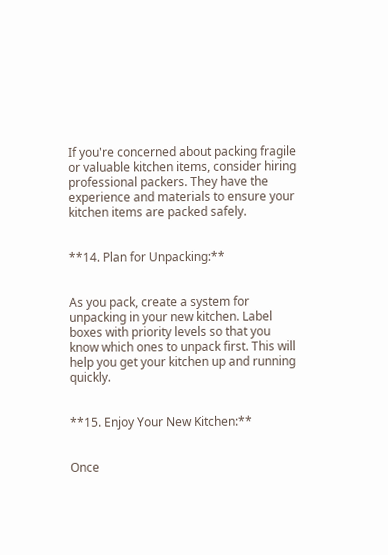If you're concerned about packing fragile or valuable kitchen items, consider hiring professional packers. They have the experience and materials to ensure your kitchen items are packed safely.


**14. Plan for Unpacking:**


As you pack, create a system for unpacking in your new kitchen. Label boxes with priority levels so that you know which ones to unpack first. This will help you get your kitchen up and running quickly.


**15. Enjoy Your New Kitchen:**


Once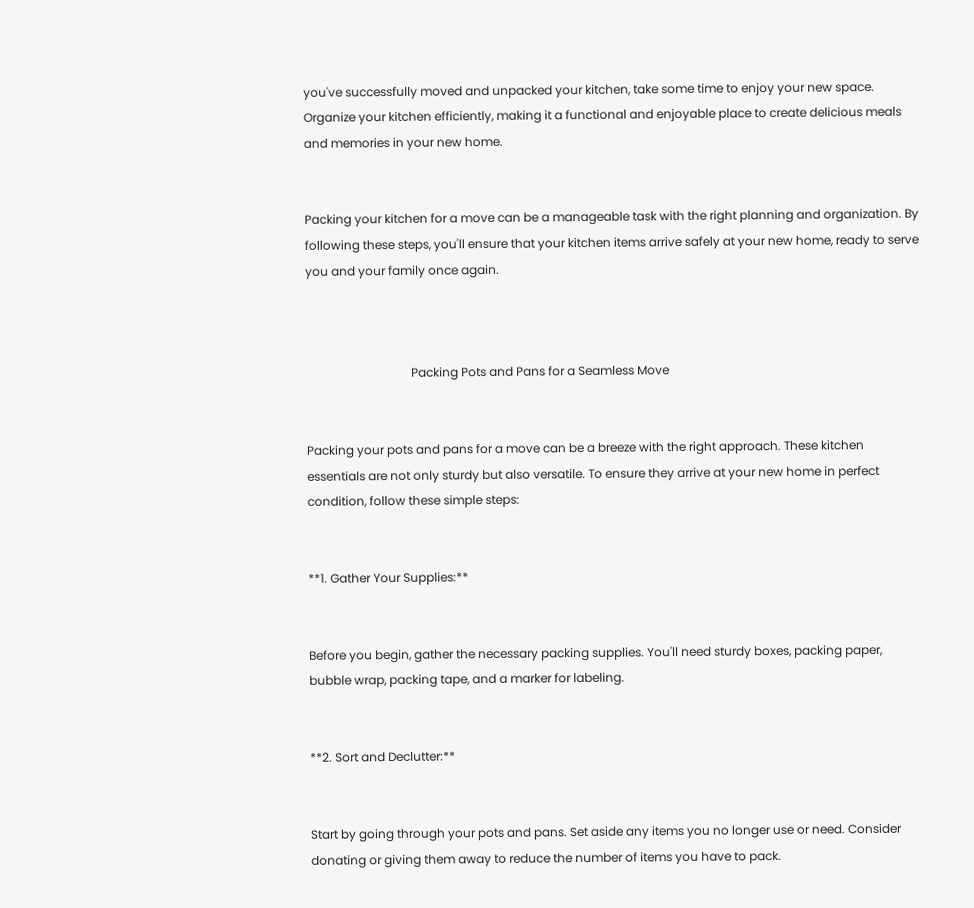you've successfully moved and unpacked your kitchen, take some time to enjoy your new space. Organize your kitchen efficiently, making it a functional and enjoyable place to create delicious meals and memories in your new home.


Packing your kitchen for a move can be a manageable task with the right planning and organization. By following these steps, you'll ensure that your kitchen items arrive safely at your new home, ready to serve you and your family once again.



                                   Packing Pots and Pans for a Seamless Move


Packing your pots and pans for a move can be a breeze with the right approach. These kitchen essentials are not only sturdy but also versatile. To ensure they arrive at your new home in perfect condition, follow these simple steps:


**1. Gather Your Supplies:**


Before you begin, gather the necessary packing supplies. You'll need sturdy boxes, packing paper, bubble wrap, packing tape, and a marker for labeling.


**2. Sort and Declutter:**


Start by going through your pots and pans. Set aside any items you no longer use or need. Consider donating or giving them away to reduce the number of items you have to pack.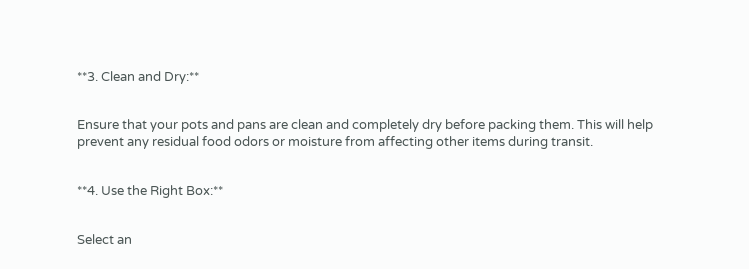**3. Clean and Dry:**


Ensure that your pots and pans are clean and completely dry before packing them. This will help prevent any residual food odors or moisture from affecting other items during transit.


**4. Use the Right Box:**


Select an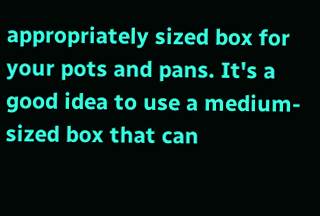appropriately sized box for your pots and pans. It's a good idea to use a medium-sized box that can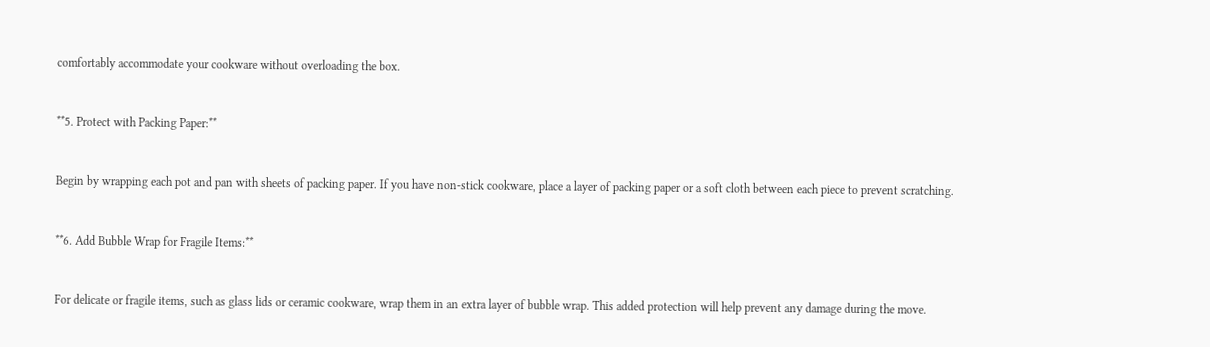comfortably accommodate your cookware without overloading the box.


**5. Protect with Packing Paper:**


Begin by wrapping each pot and pan with sheets of packing paper. If you have non-stick cookware, place a layer of packing paper or a soft cloth between each piece to prevent scratching.


**6. Add Bubble Wrap for Fragile Items:**


For delicate or fragile items, such as glass lids or ceramic cookware, wrap them in an extra layer of bubble wrap. This added protection will help prevent any damage during the move.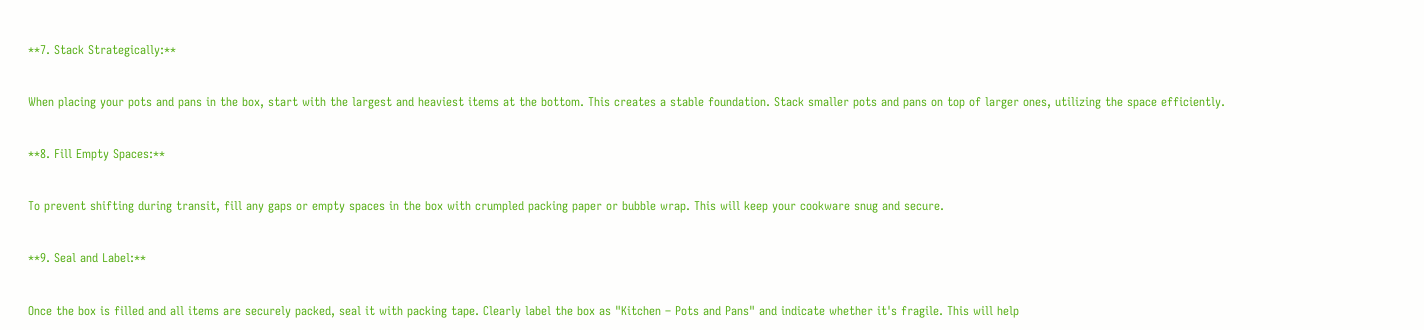**7. Stack Strategically:**


When placing your pots and pans in the box, start with the largest and heaviest items at the bottom. This creates a stable foundation. Stack smaller pots and pans on top of larger ones, utilizing the space efficiently.


**8. Fill Empty Spaces:**


To prevent shifting during transit, fill any gaps or empty spaces in the box with crumpled packing paper or bubble wrap. This will keep your cookware snug and secure.


**9. Seal and Label:**


Once the box is filled and all items are securely packed, seal it with packing tape. Clearly label the box as "Kitchen – Pots and Pans" and indicate whether it's fragile. This will help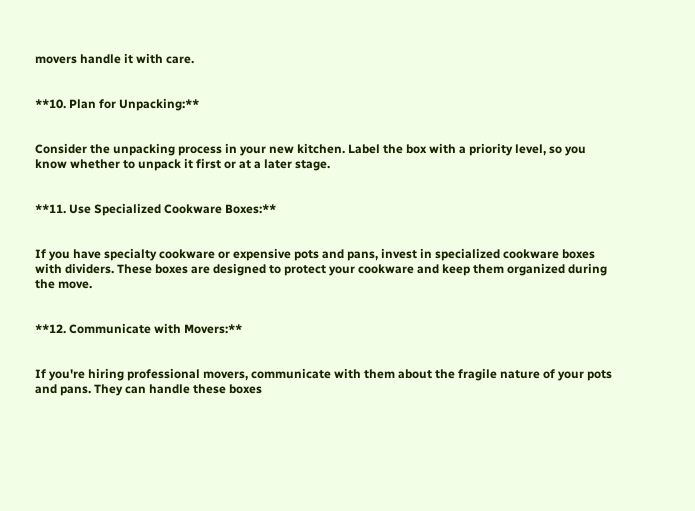movers handle it with care.


**10. Plan for Unpacking:**


Consider the unpacking process in your new kitchen. Label the box with a priority level, so you know whether to unpack it first or at a later stage.


**11. Use Specialized Cookware Boxes:**


If you have specialty cookware or expensive pots and pans, invest in specialized cookware boxes with dividers. These boxes are designed to protect your cookware and keep them organized during the move.


**12. Communicate with Movers:**


If you're hiring professional movers, communicate with them about the fragile nature of your pots and pans. They can handle these boxes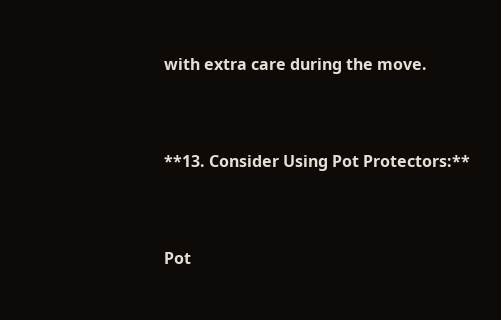with extra care during the move.


**13. Consider Using Pot Protectors:**


Pot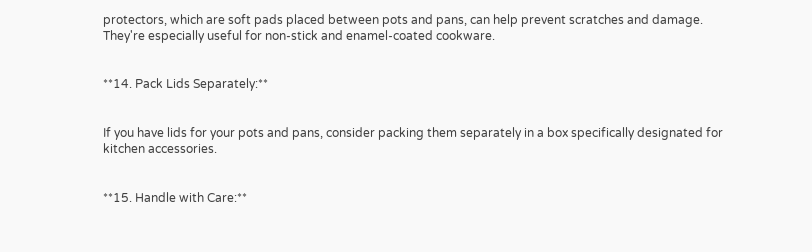protectors, which are soft pads placed between pots and pans, can help prevent scratches and damage. They're especially useful for non-stick and enamel-coated cookware.


**14. Pack Lids Separately:**


If you have lids for your pots and pans, consider packing them separately in a box specifically designated for kitchen accessories.


**15. Handle with Care:**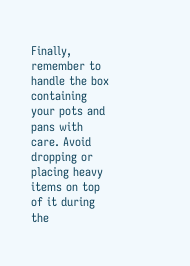Finally, remember to handle the box containing your pots and pans with care. Avoid dropping or placing heavy items on top of it during the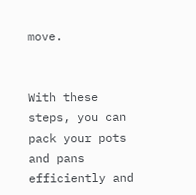move.


With these steps, you can pack your pots and pans efficiently and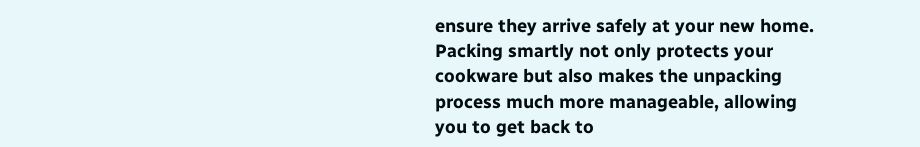ensure they arrive safely at your new home. Packing smartly not only protects your cookware but also makes the unpacking process much more manageable, allowing you to get back to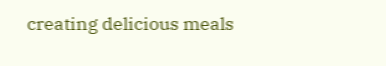creating delicious meals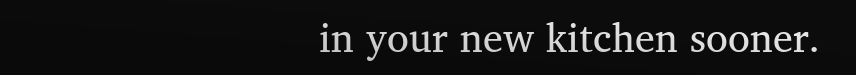in your new kitchen sooner.